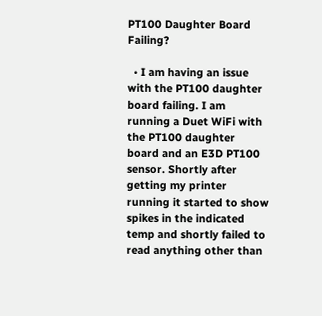PT100 Daughter Board Failing?

  • I am having an issue with the PT100 daughter board failing. I am running a Duet WiFi with the PT100 daughter board and an E3D PT100 sensor. Shortly after getting my printer running it started to show spikes in the indicated temp and shortly failed to read anything other than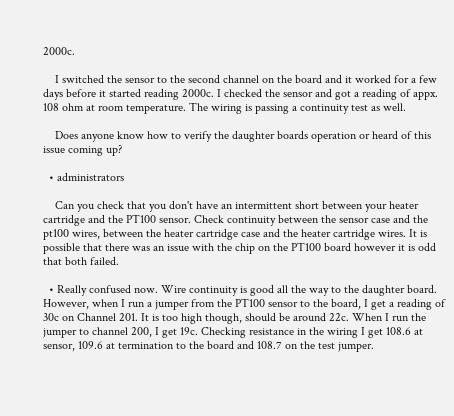2000c.

    I switched the sensor to the second channel on the board and it worked for a few days before it started reading 2000c. I checked the sensor and got a reading of appx. 108 ohm at room temperature. The wiring is passing a continuity test as well.

    Does anyone know how to verify the daughter boards operation or heard of this issue coming up?

  • administrators

    Can you check that you don't have an intermittent short between your heater cartridge and the PT100 sensor. Check continuity between the sensor case and the pt100 wires, between the heater cartridge case and the heater cartridge wires. It is possible that there was an issue with the chip on the PT100 board however it is odd that both failed.

  • Really confused now. Wire continuity is good all the way to the daughter board. However, when I run a jumper from the PT100 sensor to the board, I get a reading of 30c on Channel 201. It is too high though, should be around 22c. When I run the jumper to channel 200, I get 19c. Checking resistance in the wiring I get 108.6 at sensor, 109.6 at termination to the board and 108.7 on the test jumper.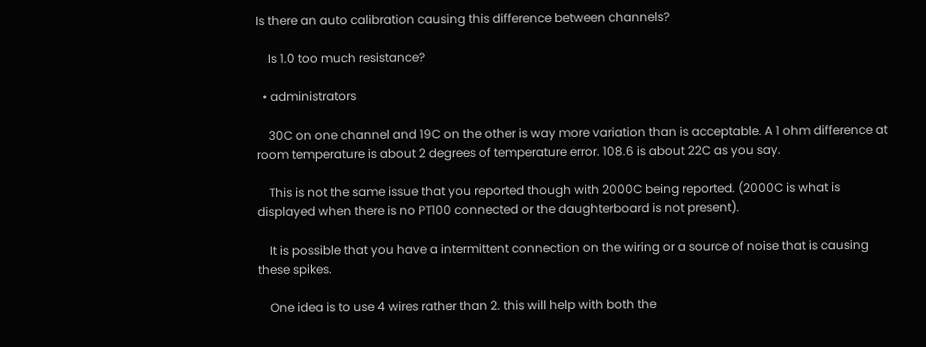Is there an auto calibration causing this difference between channels?

    Is 1.0 too much resistance?

  • administrators

    30C on one channel and 19C on the other is way more variation than is acceptable. A 1 ohm difference at room temperature is about 2 degrees of temperature error. 108.6 is about 22C as you say.

    This is not the same issue that you reported though with 2000C being reported. (2000C is what is displayed when there is no PT100 connected or the daughterboard is not present).

    It is possible that you have a intermittent connection on the wiring or a source of noise that is causing these spikes.

    One idea is to use 4 wires rather than 2. this will help with both the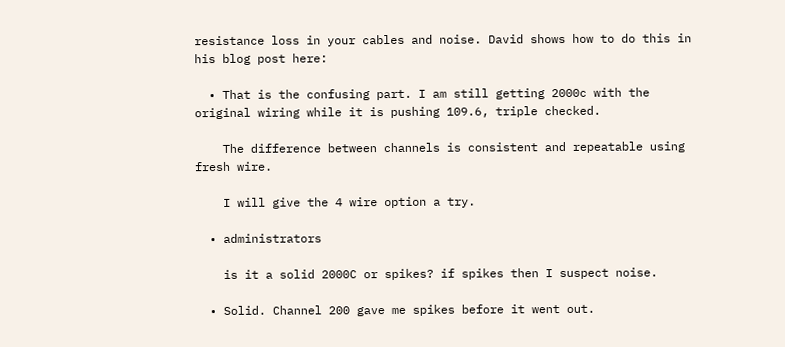resistance loss in your cables and noise. David shows how to do this in his blog post here:

  • That is the confusing part. I am still getting 2000c with the original wiring while it is pushing 109.6, triple checked.

    The difference between channels is consistent and repeatable using fresh wire.

    I will give the 4 wire option a try.

  • administrators

    is it a solid 2000C or spikes? if spikes then I suspect noise.

  • Solid. Channel 200 gave me spikes before it went out.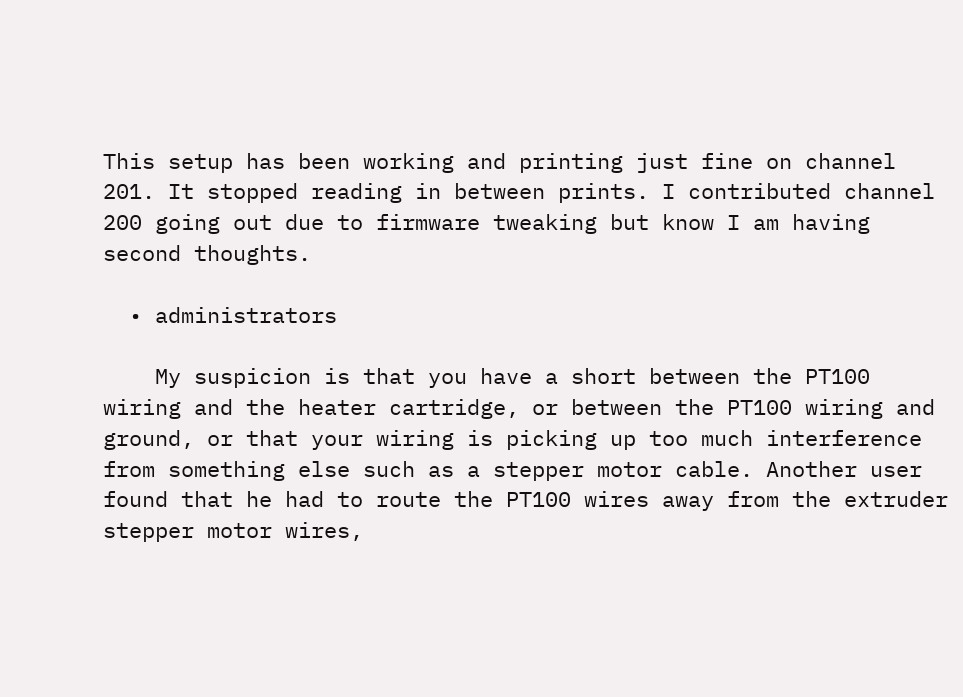This setup has been working and printing just fine on channel 201. It stopped reading in between prints. I contributed channel 200 going out due to firmware tweaking but know I am having second thoughts.

  • administrators

    My suspicion is that you have a short between the PT100 wiring and the heater cartridge, or between the PT100 wiring and ground, or that your wiring is picking up too much interference from something else such as a stepper motor cable. Another user found that he had to route the PT100 wires away from the extruder stepper motor wires,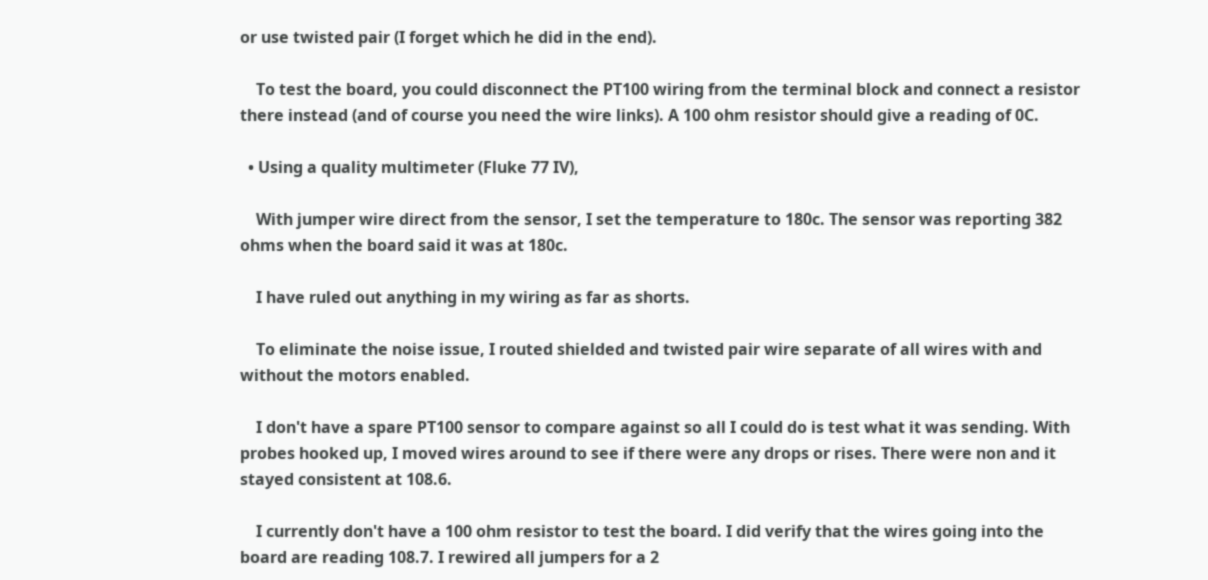or use twisted pair (I forget which he did in the end).

    To test the board, you could disconnect the PT100 wiring from the terminal block and connect a resistor there instead (and of course you need the wire links). A 100 ohm resistor should give a reading of 0C.

  • Using a quality multimeter (Fluke 77 IV),

    With jumper wire direct from the sensor, I set the temperature to 180c. The sensor was reporting 382 ohms when the board said it was at 180c.

    I have ruled out anything in my wiring as far as shorts.

    To eliminate the noise issue, I routed shielded and twisted pair wire separate of all wires with and without the motors enabled.

    I don't have a spare PT100 sensor to compare against so all I could do is test what it was sending. With probes hooked up, I moved wires around to see if there were any drops or rises. There were non and it stayed consistent at 108.6.

    I currently don't have a 100 ohm resistor to test the board. I did verify that the wires going into the board are reading 108.7. I rewired all jumpers for a 2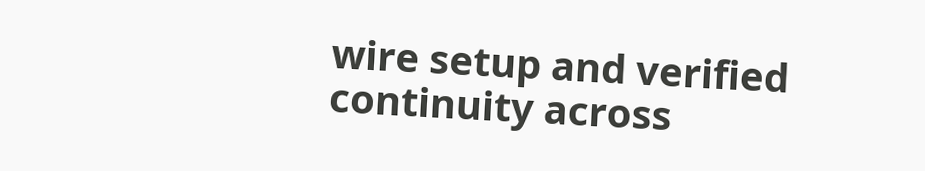wire setup and verified continuity across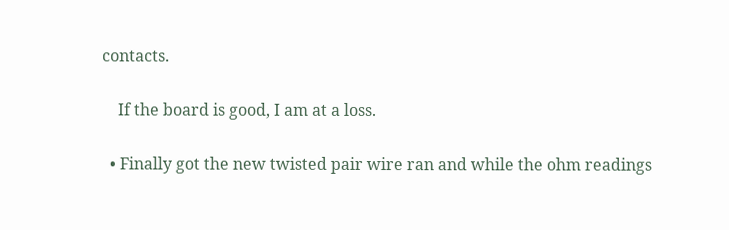contacts.

    If the board is good, I am at a loss.

  • Finally got the new twisted pair wire ran and while the ohm readings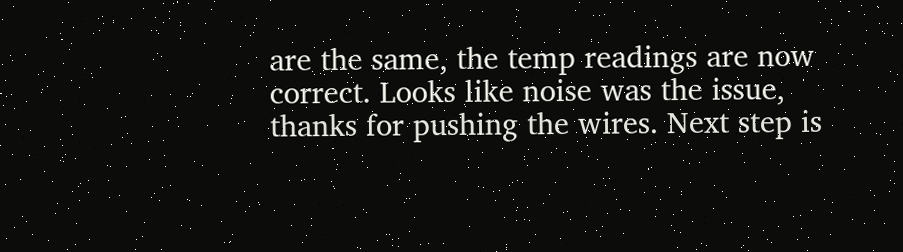are the same, the temp readings are now correct. Looks like noise was the issue, thanks for pushing the wires. Next step is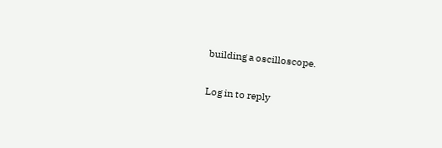building a oscilloscope.

Log in to reply